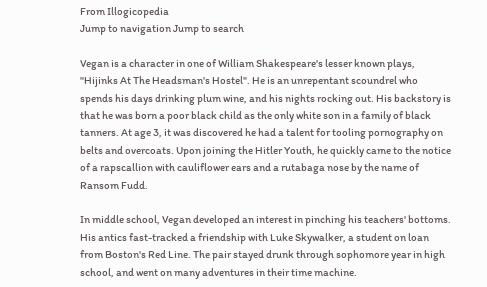From Illogicopedia
Jump to navigation Jump to search

Vegan is a character in one of William Shakespeare's lesser known plays, "Hijinks At The Headsman's Hostel". He is an unrepentant scoundrel who spends his days drinking plum wine, and his nights rocking out. His backstory is that he was born a poor black child as the only white son in a family of black tanners. At age 3, it was discovered he had a talent for tooling pornography on belts and overcoats. Upon joining the Hitler Youth, he quickly came to the notice of a rapscallion with cauliflower ears and a rutabaga nose by the name of Ransom Fudd.

In middle school, Vegan developed an interest in pinching his teachers' bottoms. His antics fast-tracked a friendship with Luke Skywalker, a student on loan from Boston's Red Line. The pair stayed drunk through sophomore year in high school, and went on many adventures in their time machine.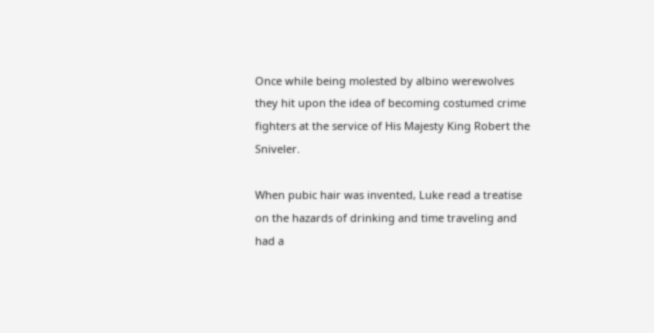Once while being molested by albino werewolves they hit upon the idea of becoming costumed crime fighters at the service of His Majesty King Robert the Sniveler.

When pubic hair was invented, Luke read a treatise on the hazards of drinking and time traveling and had a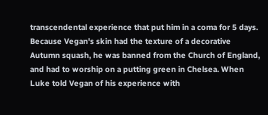transcendental experience that put him in a coma for 5 days. Because Vegan's skin had the texture of a decorative Autumn squash, he was banned from the Church of England, and had to worship on a putting green in Chelsea. When Luke told Vegan of his experience with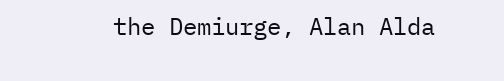the Demiurge, Alan Alda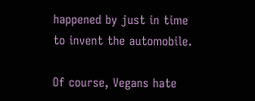happened by just in time to invent the automobile.

Of course, Vegans hate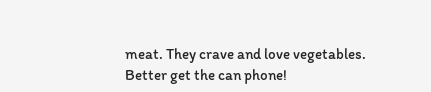meat. They crave and love vegetables. Better get the can phone!